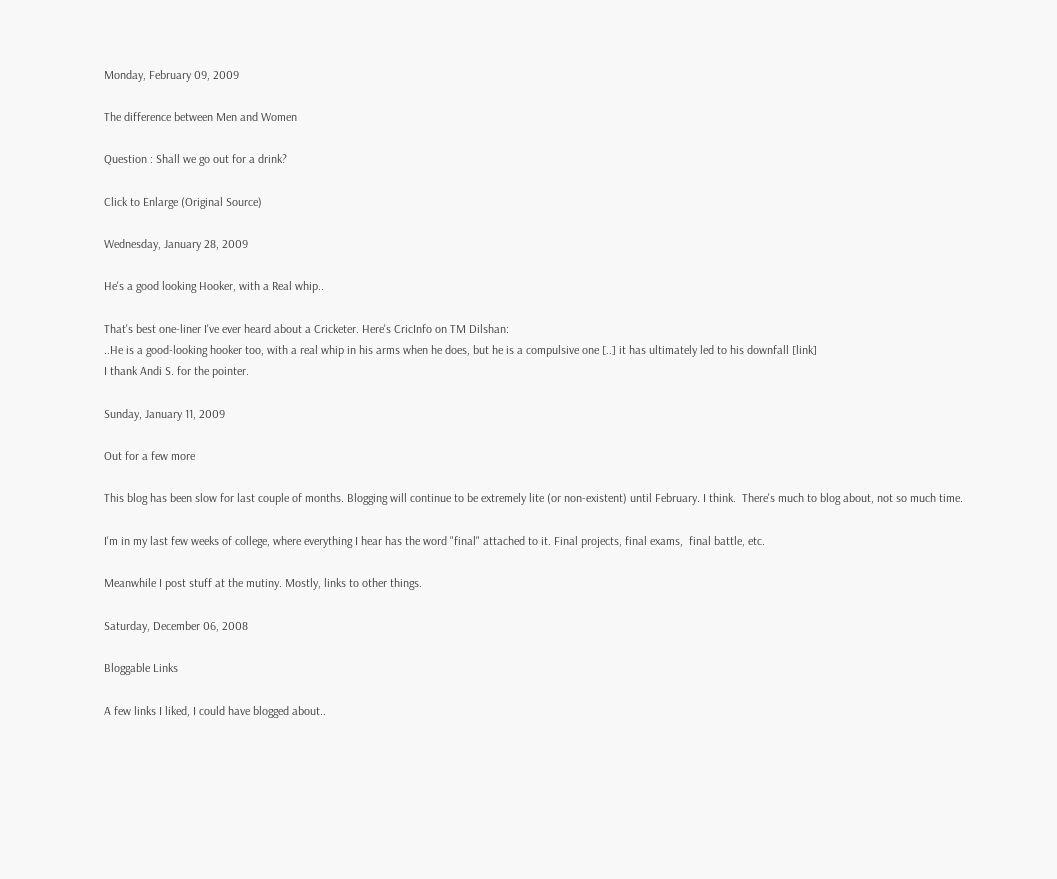Monday, February 09, 2009

The difference between Men and Women

Question : Shall we go out for a drink?

Click to Enlarge (Original Source)

Wednesday, January 28, 2009

He's a good looking Hooker, with a Real whip..

That's best one-liner I've ever heard about a Cricketer. Here's CricInfo on TM Dilshan:
..He is a good-looking hooker too, with a real whip in his arms when he does, but he is a compulsive one [..] it has ultimately led to his downfall [link]
I thank Andi S. for the pointer.

Sunday, January 11, 2009

Out for a few more

This blog has been slow for last couple of months. Blogging will continue to be extremely lite (or non-existent) until February. I think.  There's much to blog about, not so much time.

I'm in my last few weeks of college, where everything I hear has the word "final" attached to it. Final projects, final exams,  final battle, etc.

Meanwhile I post stuff at the mutiny. Mostly, links to other things.

Saturday, December 06, 2008

Bloggable Links

A few links I liked, I could have blogged about..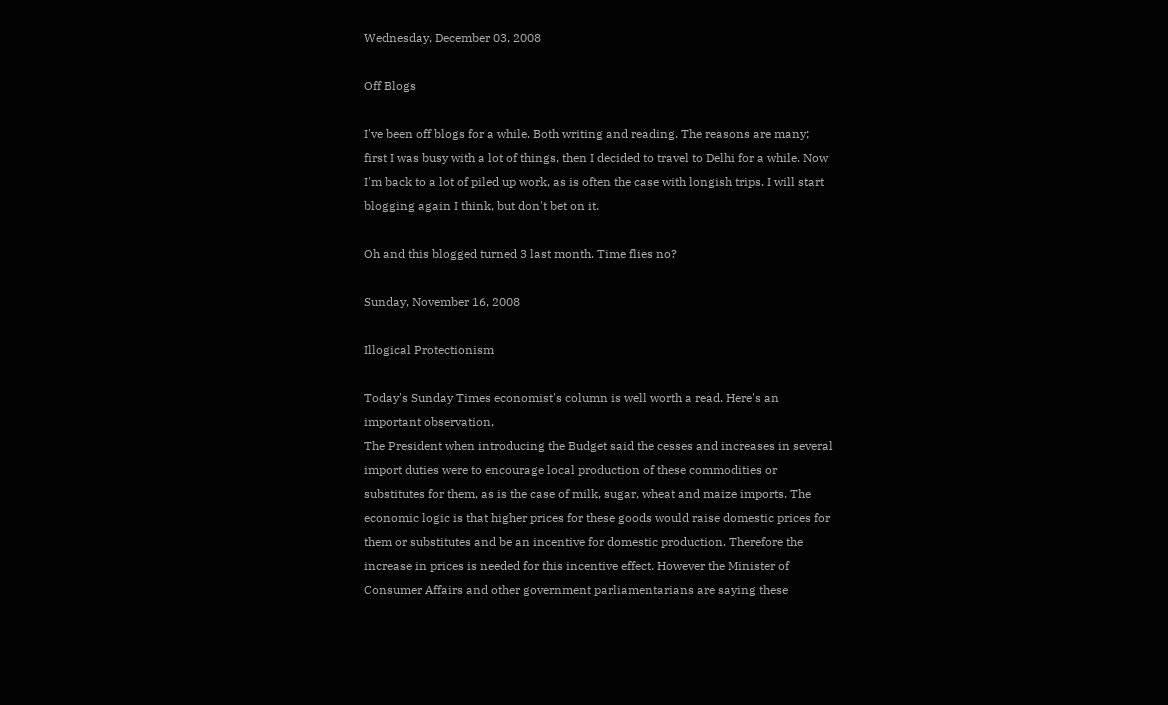Wednesday, December 03, 2008

Off Blogs

I've been off blogs for a while. Both writing and reading. The reasons are many; first I was busy with a lot of things, then I decided to travel to Delhi for a while. Now I'm back to a lot of piled up work, as is often the case with longish trips. I will start blogging again I think, but don't bet on it.

Oh and this blogged turned 3 last month. Time flies no?

Sunday, November 16, 2008

Illogical Protectionism

Today's Sunday Times economist's column is well worth a read. Here's an important observation,
The President when introducing the Budget said the cesses and increases in several import duties were to encourage local production of these commodities or substitutes for them, as is the case of milk, sugar, wheat and maize imports. The economic logic is that higher prices for these goods would raise domestic prices for them or substitutes and be an incentive for domestic production. Therefore the increase in prices is needed for this incentive effect. However the Minister of Consumer Affairs and other government parliamentarians are saying these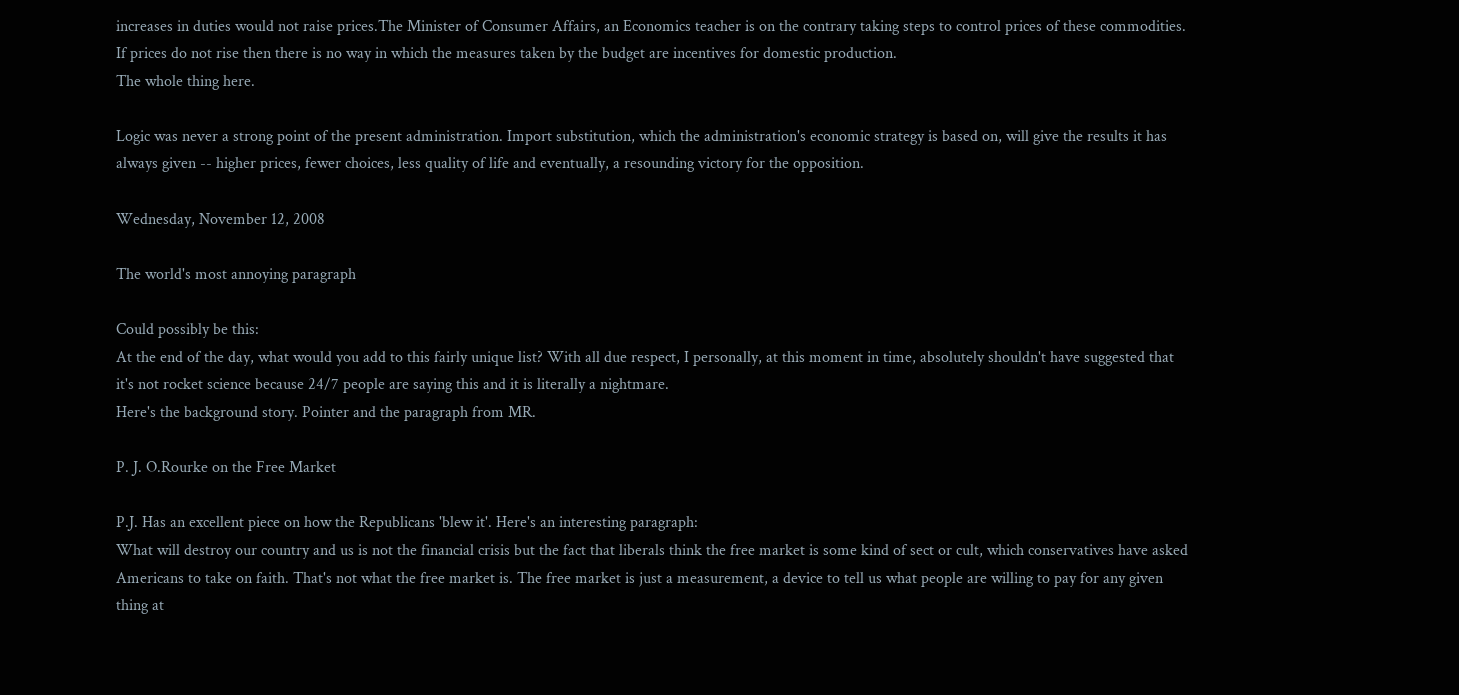increases in duties would not raise prices.The Minister of Consumer Affairs, an Economics teacher is on the contrary taking steps to control prices of these commodities. If prices do not rise then there is no way in which the measures taken by the budget are incentives for domestic production.
The whole thing here.

Logic was never a strong point of the present administration. Import substitution, which the administration's economic strategy is based on, will give the results it has always given -- higher prices, fewer choices, less quality of life and eventually, a resounding victory for the opposition.

Wednesday, November 12, 2008

The world's most annoying paragraph

Could possibly be this:
At the end of the day, what would you add to this fairly unique list? With all due respect, I personally, at this moment in time, absolutely shouldn't have suggested that it's not rocket science because 24/7 people are saying this and it is literally a nightmare.
Here's the background story. Pointer and the paragraph from MR.

P. J. O.Rourke on the Free Market

P.J. Has an excellent piece on how the Republicans 'blew it'. Here's an interesting paragraph:
What will destroy our country and us is not the financial crisis but the fact that liberals think the free market is some kind of sect or cult, which conservatives have asked Americans to take on faith. That's not what the free market is. The free market is just a measurement, a device to tell us what people are willing to pay for any given thing at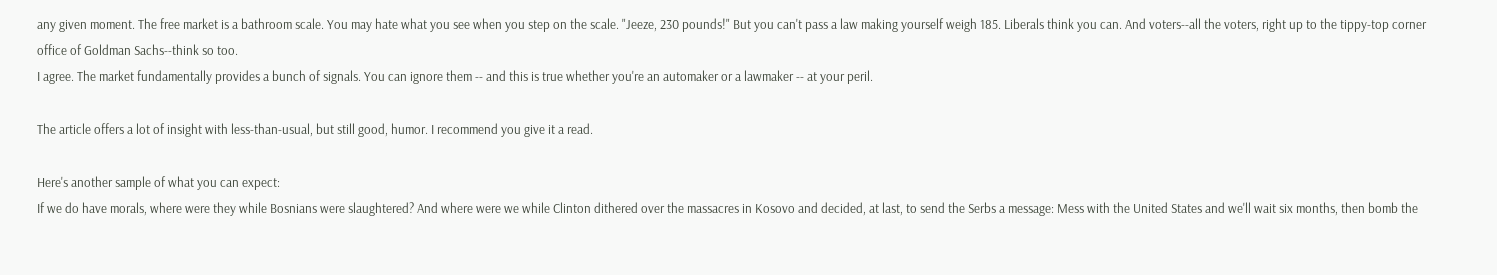any given moment. The free market is a bathroom scale. You may hate what you see when you step on the scale. "Jeeze, 230 pounds!" But you can't pass a law making yourself weigh 185. Liberals think you can. And voters--all the voters, right up to the tippy-top corner office of Goldman Sachs--think so too.
I agree. The market fundamentally provides a bunch of signals. You can ignore them -- and this is true whether you're an automaker or a lawmaker -- at your peril.

The article offers a lot of insight with less-than-usual, but still good, humor. I recommend you give it a read.

Here's another sample of what you can expect:
If we do have morals, where were they while Bosnians were slaughtered? And where were we while Clinton dithered over the massacres in Kosovo and decided, at last, to send the Serbs a message: Mess with the United States and we'll wait six months, then bomb the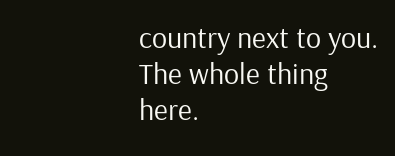country next to you.
The whole thing here.